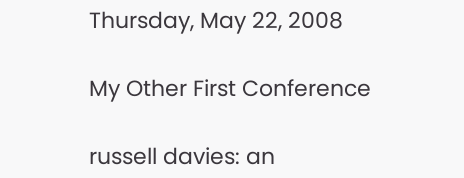Thursday, May 22, 2008

My Other First Conference

russell davies: an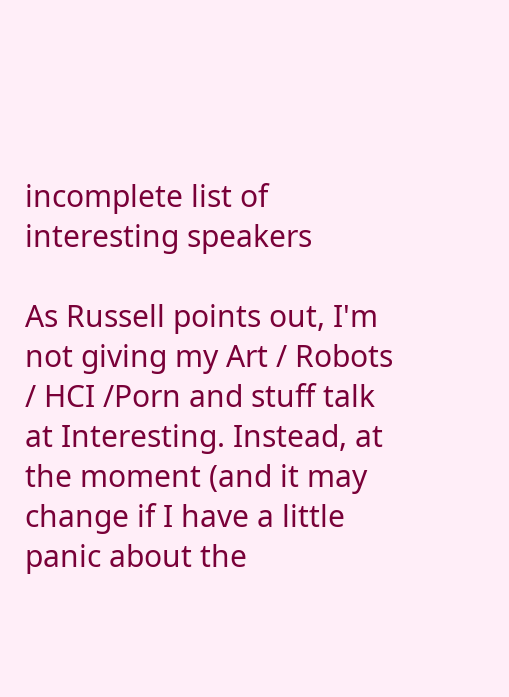incomplete list of interesting speakers

As Russell points out, I'm not giving my Art / Robots / HCI /Porn and stuff talk at Interesting. Instead, at the moment (and it may change if I have a little panic about the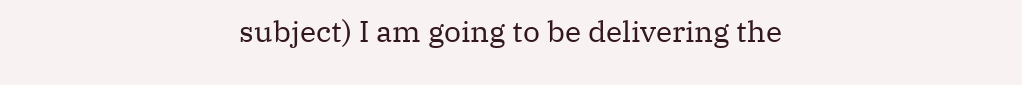subject) I am going to be delivering the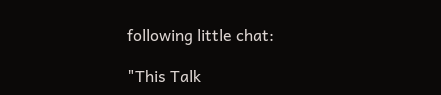following little chat:

"This Talk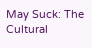May Suck: The Cultural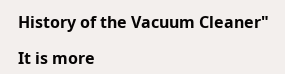History of the Vacuum Cleaner"

It is more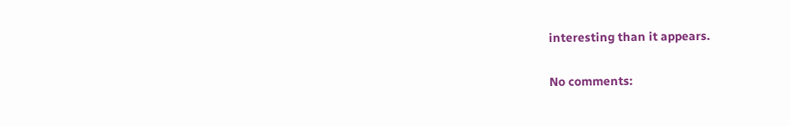interesting than it appears.

No comments: